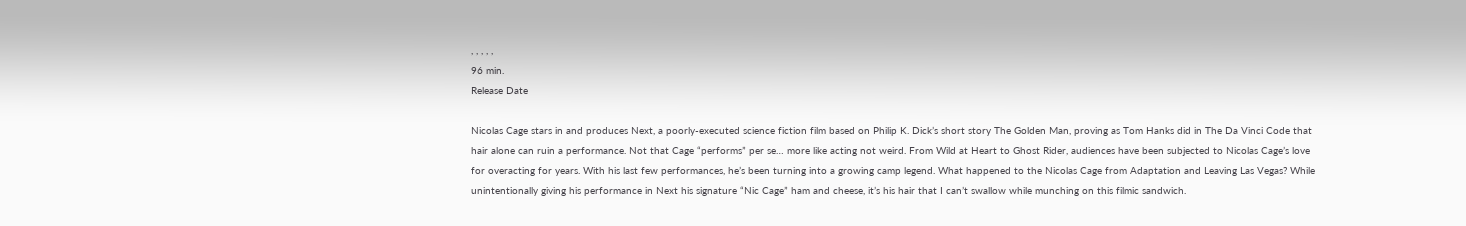, , , , ,
96 min.
Release Date

Nicolas Cage stars in and produces Next, a poorly-executed science fiction film based on Philip K. Dick’s short story The Golden Man, proving as Tom Hanks did in The Da Vinci Code that hair alone can ruin a performance. Not that Cage “performs” per se… more like acting not weird. From Wild at Heart to Ghost Rider, audiences have been subjected to Nicolas Cage’s love for overacting for years. With his last few performances, he’s been turning into a growing camp legend. What happened to the Nicolas Cage from Adaptation and Leaving Las Vegas? While unintentionally giving his performance in Next his signature “Nic Cage” ham and cheese, it’s his hair that I can’t swallow while munching on this filmic sandwich.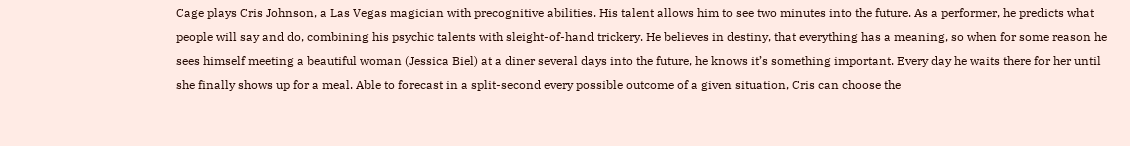Cage plays Cris Johnson, a Las Vegas magician with precognitive abilities. His talent allows him to see two minutes into the future. As a performer, he predicts what people will say and do, combining his psychic talents with sleight-of-hand trickery. He believes in destiny, that everything has a meaning, so when for some reason he sees himself meeting a beautiful woman (Jessica Biel) at a diner several days into the future, he knows it’s something important. Every day he waits there for her until she finally shows up for a meal. Able to forecast in a split-second every possible outcome of a given situation, Cris can choose the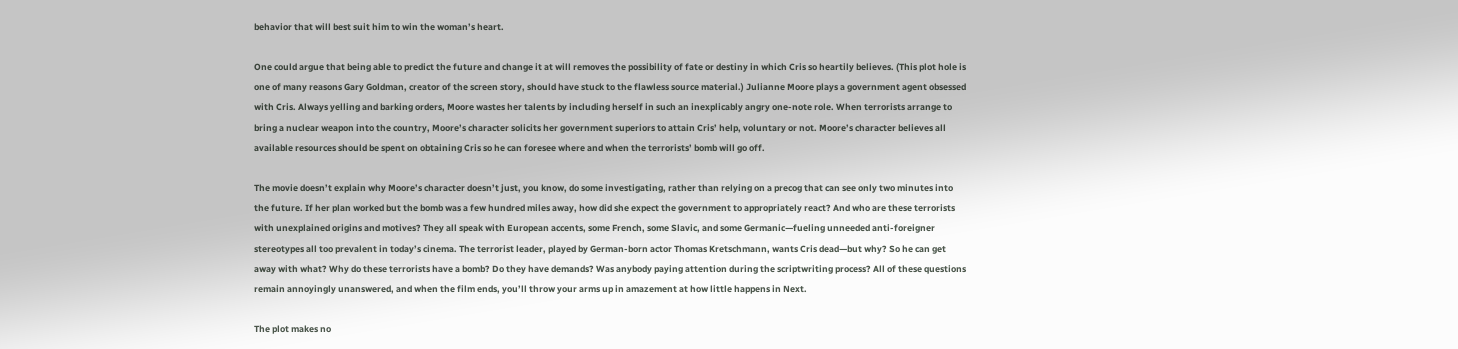behavior that will best suit him to win the woman’s heart.

One could argue that being able to predict the future and change it at will removes the possibility of fate or destiny in which Cris so heartily believes. (This plot hole is one of many reasons Gary Goldman, creator of the screen story, should have stuck to the flawless source material.) Julianne Moore plays a government agent obsessed with Cris. Always yelling and barking orders, Moore wastes her talents by including herself in such an inexplicably angry one-note role. When terrorists arrange to bring a nuclear weapon into the country, Moore’s character solicits her government superiors to attain Cris’ help, voluntary or not. Moore’s character believes all available resources should be spent on obtaining Cris so he can foresee where and when the terrorists’ bomb will go off.

The movie doesn’t explain why Moore’s character doesn’t just, you know, do some investigating, rather than relying on a precog that can see only two minutes into the future. If her plan worked but the bomb was a few hundred miles away, how did she expect the government to appropriately react? And who are these terrorists with unexplained origins and motives? They all speak with European accents, some French, some Slavic, and some Germanic—fueling unneeded anti-foreigner stereotypes all too prevalent in today’s cinema. The terrorist leader, played by German-born actor Thomas Kretschmann, wants Cris dead—but why? So he can get away with what? Why do these terrorists have a bomb? Do they have demands? Was anybody paying attention during the scriptwriting process? All of these questions remain annoyingly unanswered, and when the film ends, you’ll throw your arms up in amazement at how little happens in Next.

The plot makes no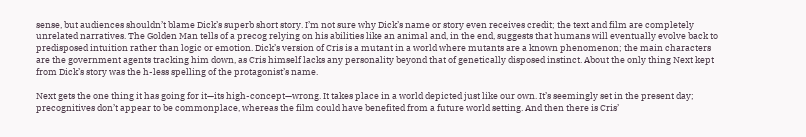sense, but audiences shouldn’t blame Dick’s superb short story. I’m not sure why Dick’s name or story even receives credit; the text and film are completely unrelated narratives. The Golden Man tells of a precog relying on his abilities like an animal and, in the end, suggests that humans will eventually evolve back to predisposed intuition rather than logic or emotion. Dick’s version of Cris is a mutant in a world where mutants are a known phenomenon; the main characters are the government agents tracking him down, as Cris himself lacks any personality beyond that of genetically disposed instinct. About the only thing Next kept from Dick’s story was the h-less spelling of the protagonist’s name.

Next gets the one thing it has going for it—its high-concept—wrong. It takes place in a world depicted just like our own. It’s seemingly set in the present day; precognitives don’t appear to be commonplace, whereas the film could have benefited from a future world setting. And then there is Cris’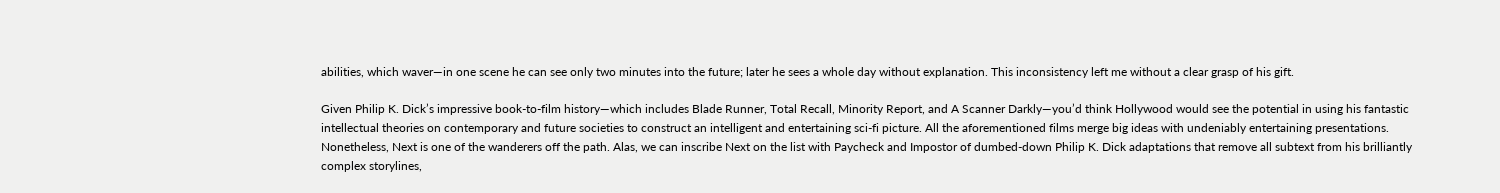abilities, which waver—in one scene he can see only two minutes into the future; later he sees a whole day without explanation. This inconsistency left me without a clear grasp of his gift.

Given Philip K. Dick’s impressive book-to-film history—which includes Blade Runner, Total Recall, Minority Report, and A Scanner Darkly—you’d think Hollywood would see the potential in using his fantastic intellectual theories on contemporary and future societies to construct an intelligent and entertaining sci-fi picture. All the aforementioned films merge big ideas with undeniably entertaining presentations. Nonetheless, Next is one of the wanderers off the path. Alas, we can inscribe Next on the list with Paycheck and Impostor of dumbed-down Philip K. Dick adaptations that remove all subtext from his brilliantly complex storylines,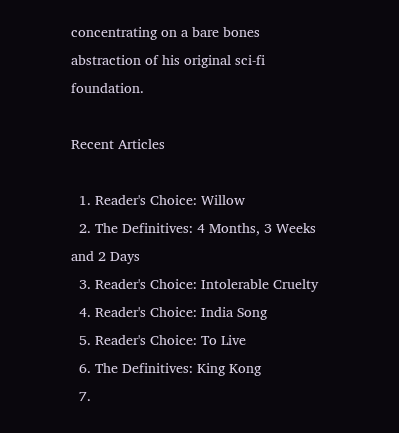concentrating on a bare bones abstraction of his original sci-fi foundation.

Recent Articles

  1. Reader's Choice: Willow
  2. The Definitives: 4 Months, 3 Weeks and 2 Days
  3. Reader's Choice: Intolerable Cruelty
  4. Reader's Choice: India Song
  5. Reader's Choice: To Live
  6. The Definitives: King Kong
  7.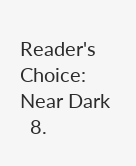Reader's Choice: Near Dark
  8.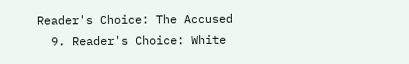Reader's Choice: The Accused
  9. Reader's Choice: White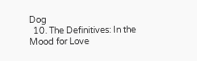Dog
  10. The Definitives: In the Mood for Love